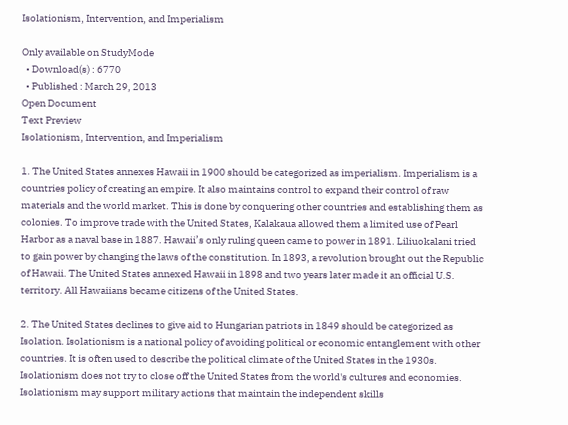Isolationism, Intervention, and Imperialism

Only available on StudyMode
  • Download(s) : 6770
  • Published : March 29, 2013
Open Document
Text Preview
Isolationism, Intervention, and Imperialism

1. The United States annexes Hawaii in 1900 should be categorized as imperialism. Imperialism is a countries policy of creating an empire. It also maintains control to expand their control of raw materials and the world market. This is done by conquering other countries and establishing them as colonies. To improve trade with the United States, Kalakaua allowed them a limited use of Pearl Harbor as a naval base in 1887. Hawaii’s only ruling queen came to power in 1891. Liliuokalani tried to gain power by changing the laws of the constitution. In 1893, a revolution brought out the Republic of Hawaii. The United States annexed Hawaii in 1898 and two years later made it an official U.S. territory. All Hawaiians became citizens of the United States.

2. The United States declines to give aid to Hungarian patriots in 1849 should be categorized as Isolation. Isolationism is a national policy of avoiding political or economic entanglement with other countries. It is often used to describe the political climate of the United States in the 1930s. Isolationism does not try to close off the United States from the world's cultures and economies. Isolationism may support military actions that maintain the independent skills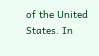of the United States. In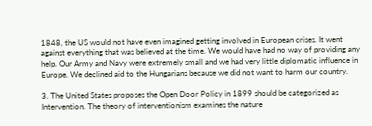1848, the US would not have even imagined getting involved in European crises. It went against everything that was believed at the time. We would have had no way of providing any help. Our Army and Navy were extremely small and we had very little diplomatic influence in Europe. We declined aid to the Hungarians because we did not want to harm our country.

3. The United States proposes the Open Door Policy in 1899 should be categorized as Intervention. The theory of interventionism examines the nature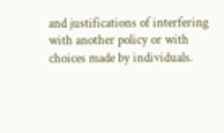and justifications of interfering with another policy or with choices made by individuals.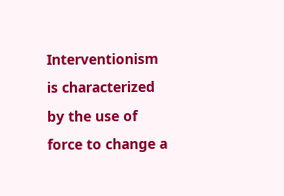Interventionism is characterized by the use of force to change a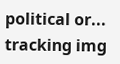political or...
tracking img